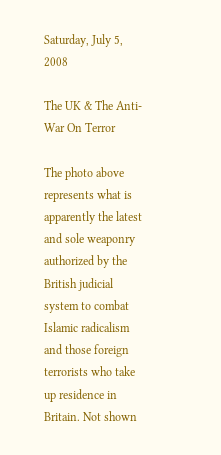Saturday, July 5, 2008

The UK & The Anti-War On Terror

The photo above represents what is apparently the latest and sole weaponry authorized by the British judicial system to combat Islamic radicalism and those foreign terrorists who take up residence in Britain. Not shown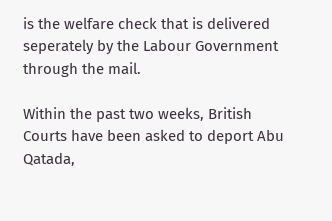is the welfare check that is delivered seperately by the Labour Government through the mail.

Within the past two weeks, British Courts have been asked to deport Abu Qatada,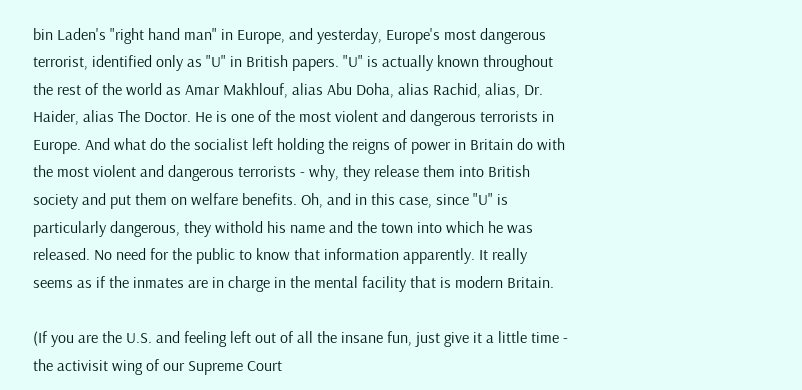bin Laden's "right hand man" in Europe, and yesterday, Europe's most dangerous terrorist, identified only as "U" in British papers. "U" is actually known throughout the rest of the world as Amar Makhlouf, alias Abu Doha, alias Rachid, alias, Dr. Haider, alias The Doctor. He is one of the most violent and dangerous terrorists in Europe. And what do the socialist left holding the reigns of power in Britain do with the most violent and dangerous terrorists - why, they release them into British society and put them on welfare benefits. Oh, and in this case, since "U" is particularly dangerous, they withold his name and the town into which he was released. No need for the public to know that information apparently. It really seems as if the inmates are in charge in the mental facility that is modern Britain.

(If you are the U.S. and feeling left out of all the insane fun, just give it a little time - the activisit wing of our Supreme Court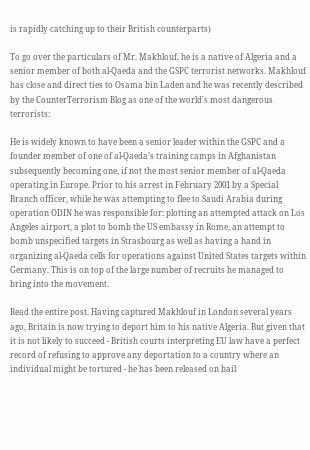is rapidly catching up to their British counterparts)

To go over the particulars of Mr. Makhlouf, he is a native of Algeria and a senior member of both al-Qaeda and the GSPC terrorist networks. Makhlouf has close and direct ties to Osama bin Laden and he was recently described by the CounterTerrorism Blog as one of the world's most dangerous terrorists:

He is widely known to have been a senior leader within the GSPC and a founder member of one of al-Qaeda’s training camps in Afghanistan subsequently becoming one, if not the most senior member of al-Qaeda operating in Europe. Prior to his arrest in February 2001 by a Special Branch officer, while he was attempting to flee to Saudi Arabia during operation ODIN he was responsible for: plotting an attempted attack on Los Angeles airport, a plot to bomb the US embassy in Rome, an attempt to bomb unspecified targets in Strasbourg as well as having a hand in organizing al-Qaeda cells for operations against United States targets within Germany. This is on top of the large number of recruits he managed to bring into the movement.

Read the entire post. Having captured Makhlouf in London several years ago, Britain is now trying to deport him to his native Algeria. But given that it is not likely to succeed - British courts interpreting EU law have a perfect record of refusing to approve any deportation to a country where an individual might be tortured - he has been released on bail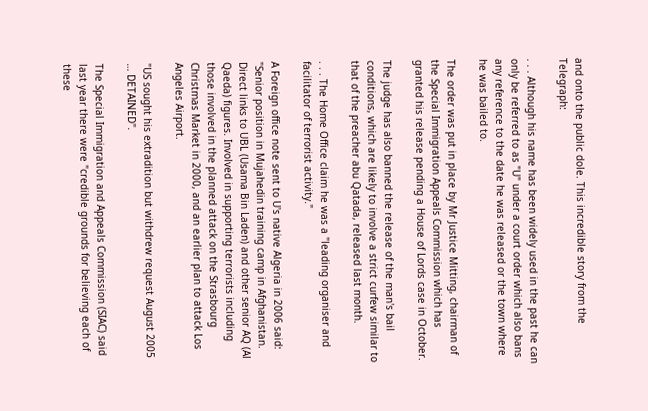and onto the public dole. This incredible story from the Telegraph:

. . . Although his name has been widely used in the past he can only be referred to as "U" under a court order which also bans any reference to the date he was released or the town where he was bailed to.

The order was put in place by Mr Justice Mitting, chairman of the Special Immigration Appeals Commission which has granted his release pending a House of Lords case in October.

The judge has also banned the release of the man's bail conditions, which are likely to involve a strict curfew similar to that of the preacher abu Qatada, released last month.

. . . The Home Office claim he was a "leading organiser and facilitator of terrorist activity."

A Foreign office note sent to U's native Algeria in 2006 said: "Senior position in Mujahedin training camp in Afghanistan. Direct links to UBL (Usama Bin Laden) and other senior AQ (Al Qaeda) figures. Involved in supporting terrorists including those involved in the planned attack on the Strasbourg Christmas Market in 2000, and an earlier plan to attack Los Angeles Airport.

"US sought his extradition but withdrew request August 2005 … DETAINED".

The Special Immigration and Appeals Commission (SIAC) said last year there were "credible grounds for believing each of these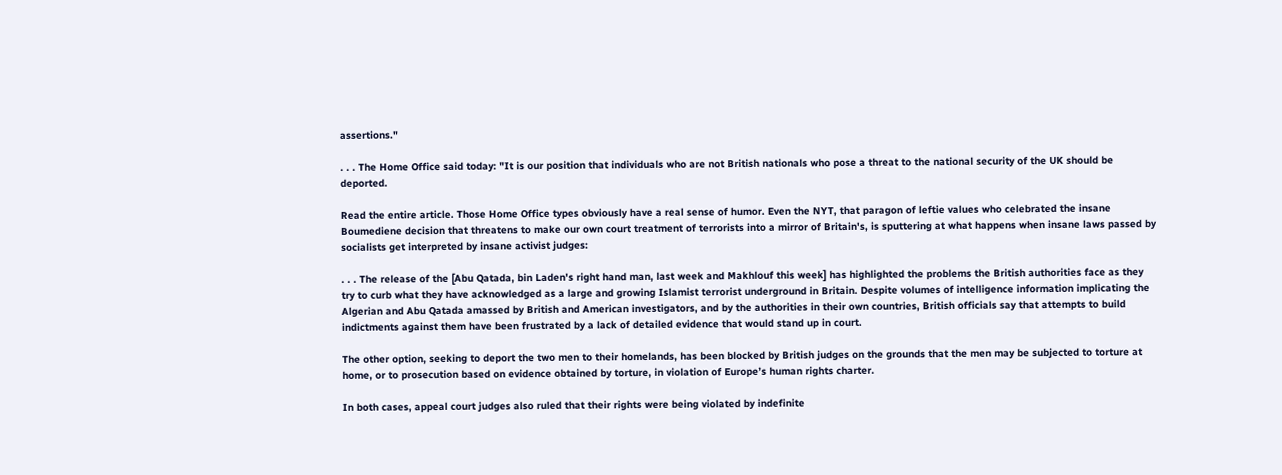assertions."

. . . The Home Office said today: "It is our position that individuals who are not British nationals who pose a threat to the national security of the UK should be deported.

Read the entire article. Those Home Office types obviously have a real sense of humor. Even the NYT, that paragon of leftie values who celebrated the insane Boumediene decision that threatens to make our own court treatment of terrorists into a mirror of Britain's, is sputtering at what happens when insane laws passed by socialists get interpreted by insane activist judges:

. . . The release of the [Abu Qatada, bin Laden's right hand man, last week and Makhlouf this week] has highlighted the problems the British authorities face as they try to curb what they have acknowledged as a large and growing Islamist terrorist underground in Britain. Despite volumes of intelligence information implicating the Algerian and Abu Qatada amassed by British and American investigators, and by the authorities in their own countries, British officials say that attempts to build indictments against them have been frustrated by a lack of detailed evidence that would stand up in court.

The other option, seeking to deport the two men to their homelands, has been blocked by British judges on the grounds that the men may be subjected to torture at home, or to prosecution based on evidence obtained by torture, in violation of Europe’s human rights charter.

In both cases, appeal court judges also ruled that their rights were being violated by indefinite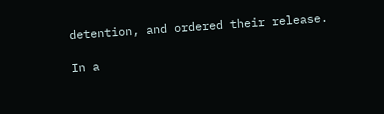detention, and ordered their release.

In a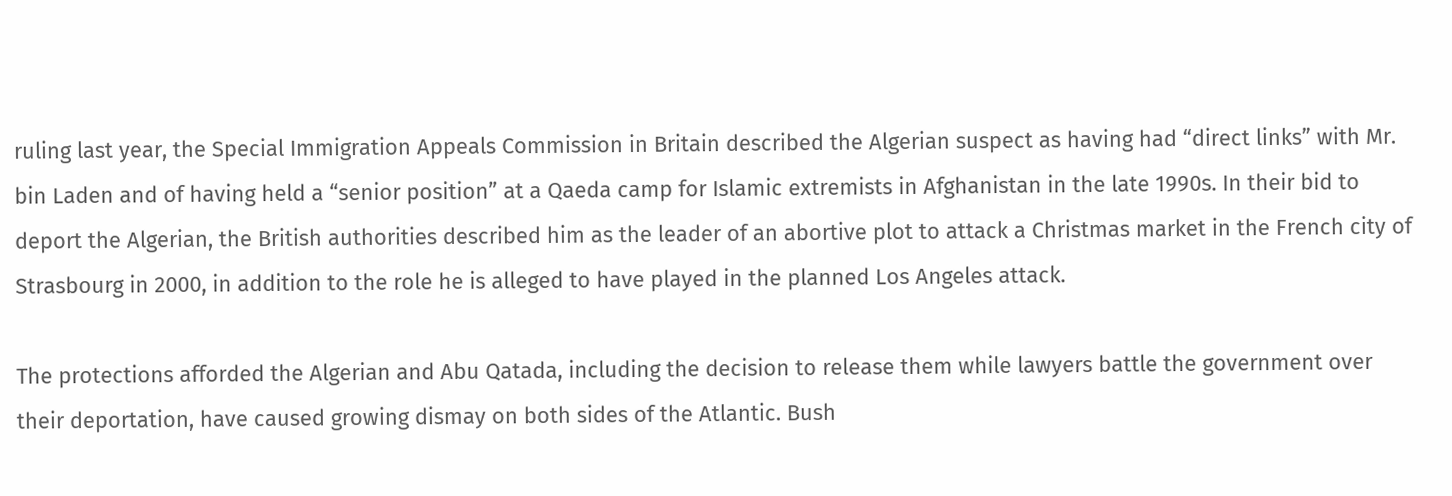ruling last year, the Special Immigration Appeals Commission in Britain described the Algerian suspect as having had “direct links” with Mr. bin Laden and of having held a “senior position” at a Qaeda camp for Islamic extremists in Afghanistan in the late 1990s. In their bid to deport the Algerian, the British authorities described him as the leader of an abortive plot to attack a Christmas market in the French city of Strasbourg in 2000, in addition to the role he is alleged to have played in the planned Los Angeles attack.

The protections afforded the Algerian and Abu Qatada, including the decision to release them while lawyers battle the government over their deportation, have caused growing dismay on both sides of the Atlantic. Bush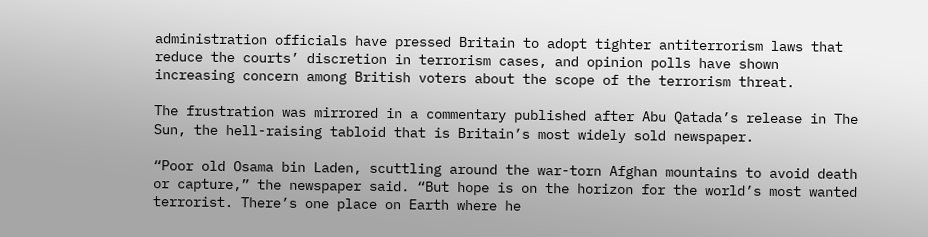administration officials have pressed Britain to adopt tighter antiterrorism laws that reduce the courts’ discretion in terrorism cases, and opinion polls have shown increasing concern among British voters about the scope of the terrorism threat.

The frustration was mirrored in a commentary published after Abu Qatada’s release in The Sun, the hell-raising tabloid that is Britain’s most widely sold newspaper.

“Poor old Osama bin Laden, scuttling around the war-torn Afghan mountains to avoid death or capture,” the newspaper said. “But hope is on the horizon for the world’s most wanted terrorist. There’s one place on Earth where he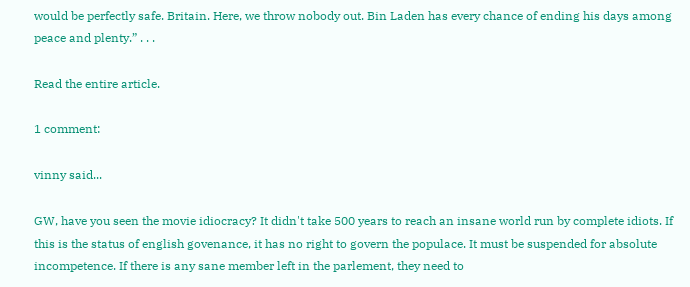would be perfectly safe. Britain. Here, we throw nobody out. Bin Laden has every chance of ending his days among peace and plenty.” . . .

Read the entire article.

1 comment:

vinny said...

GW, have you seen the movie idiocracy? It didn't take 500 years to reach an insane world run by complete idiots. If this is the status of english govenance, it has no right to govern the populace. It must be suspended for absolute incompetence. If there is any sane member left in the parlement, they need to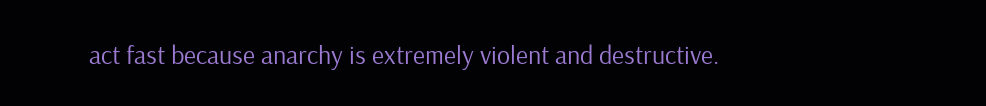act fast because anarchy is extremely violent and destructive.